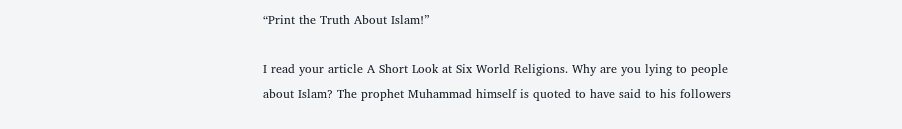“Print the Truth About Islam!”

I read your article A Short Look at Six World Religions. Why are you lying to people about Islam? The prophet Muhammad himself is quoted to have said to his followers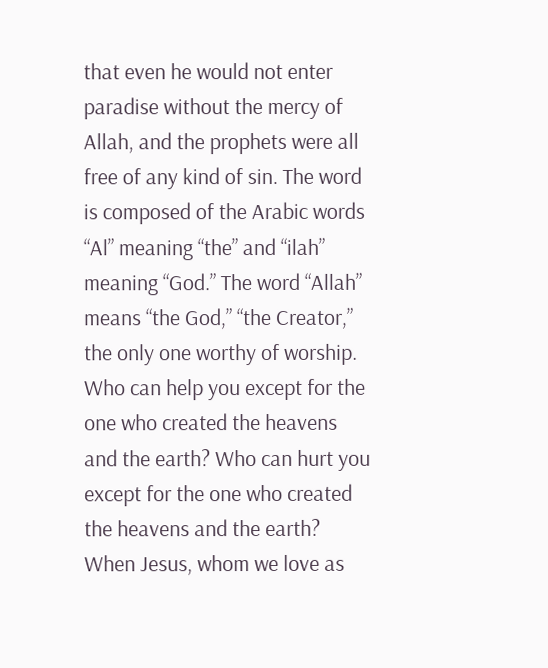that even he would not enter paradise without the mercy of Allah, and the prophets were all free of any kind of sin. The word is composed of the Arabic words “Al” meaning “the” and “ilah” meaning “God.” The word “Allah” means “the God,” “the Creator,” the only one worthy of worship. Who can help you except for the one who created the heavens and the earth? Who can hurt you except for the one who created the heavens and the earth? When Jesus, whom we love as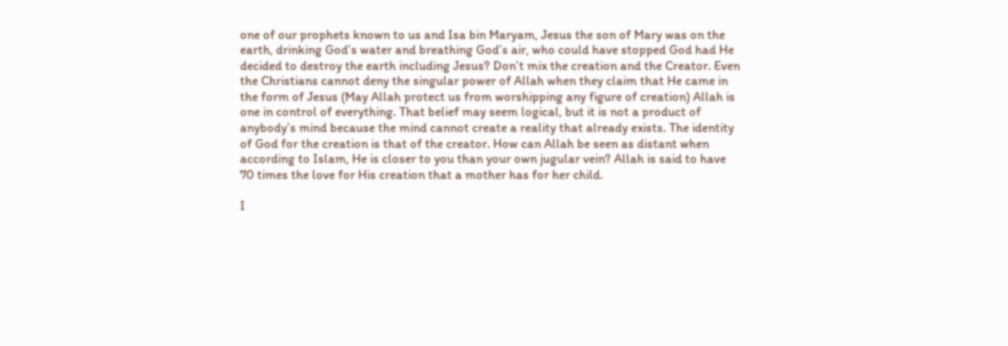one of our prophets known to us and Isa bin Maryam, Jesus the son of Mary was on the earth, drinking God’s water and breathing God’s air, who could have stopped God had He decided to destroy the earth including Jesus? Don’t mix the creation and the Creator. Even the Christians cannot deny the singular power of Allah when they claim that He came in the form of Jesus (May Allah protect us from worshipping any figure of creation) Allah is one in control of everything. That belief may seem logical, but it is not a product of anybody’s mind because the mind cannot create a reality that already exists. The identity of God for the creation is that of the creator. How can Allah be seen as distant when according to Islam, He is closer to you than your own jugular vein? Allah is said to have 70 times the love for His creation that a mother has for her child.

I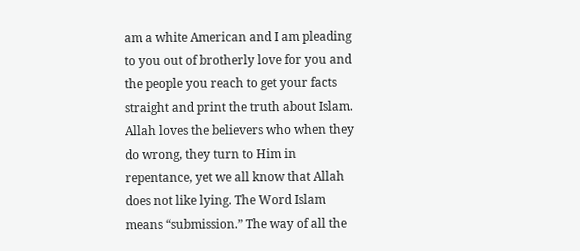am a white American and I am pleading to you out of brotherly love for you and the people you reach to get your facts straight and print the truth about Islam. Allah loves the believers who when they do wrong, they turn to Him in repentance, yet we all know that Allah does not like lying. The Word Islam means “submission.” The way of all the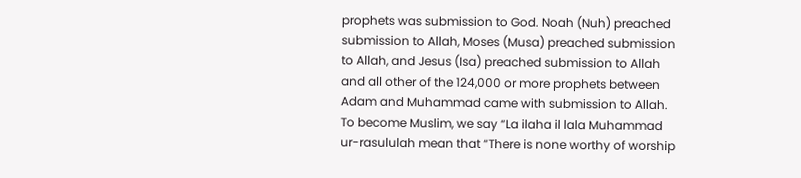prophets was submission to God. Noah (Nuh) preached submission to Allah, Moses (Musa) preached submission to Allah, and Jesus (Isa) preached submission to Allah and all other of the 124,000 or more prophets between Adam and Muhammad came with submission to Allah. To become Muslim, we say “La ilaha il lala Muhammad ur-rasululah mean that “There is none worthy of worship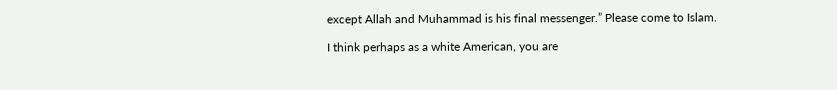except Allah and Muhammad is his final messenger.” Please come to Islam.

I think perhaps as a white American, you are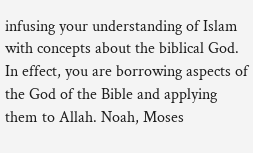infusing your understanding of Islam with concepts about the biblical God. In effect, you are borrowing aspects of the God of the Bible and applying them to Allah. Noah, Moses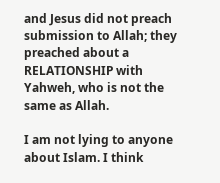and Jesus did not preach submission to Allah; they preached about a RELATIONSHIP with Yahweh, who is not the same as Allah.

I am not lying to anyone about Islam. I think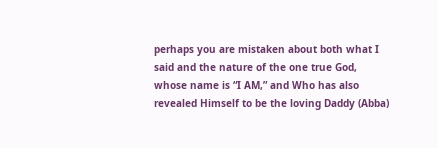perhaps you are mistaken about both what I said and the nature of the one true God, whose name is “I AM,” and Who has also revealed Himself to be the loving Daddy (Abba)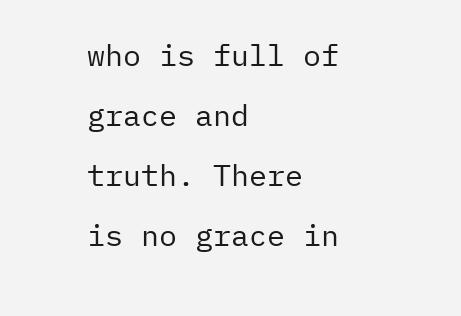who is full of grace and truth. There is no grace in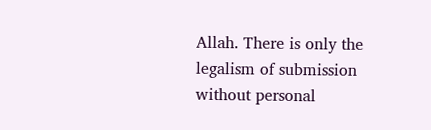Allah. There is only the legalism of submission without personal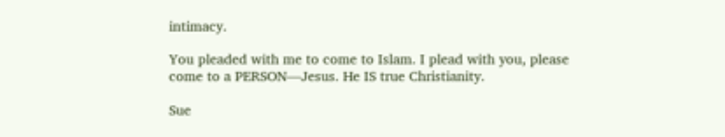intimacy.

You pleaded with me to come to Islam. I plead with you, please come to a PERSON—Jesus. He IS true Christianity.

Sue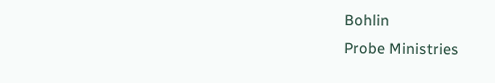Bohlin
Probe Ministries